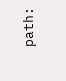path: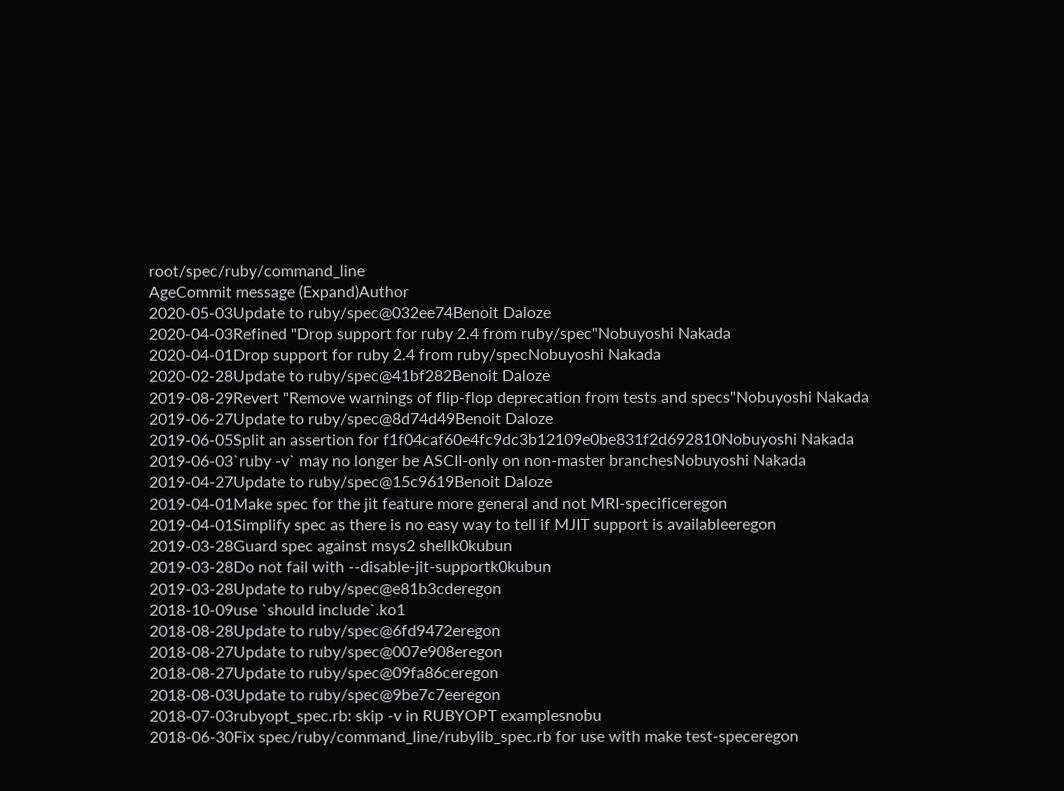root/spec/ruby/command_line
AgeCommit message (Expand)Author
2020-05-03Update to ruby/spec@032ee74Benoit Daloze
2020-04-03Refined "Drop support for ruby 2.4 from ruby/spec"Nobuyoshi Nakada
2020-04-01Drop support for ruby 2.4 from ruby/specNobuyoshi Nakada
2020-02-28Update to ruby/spec@41bf282Benoit Daloze
2019-08-29Revert "Remove warnings of flip-flop deprecation from tests and specs"Nobuyoshi Nakada
2019-06-27Update to ruby/spec@8d74d49Benoit Daloze
2019-06-05Split an assertion for f1f04caf60e4fc9dc3b12109e0be831f2d692810Nobuyoshi Nakada
2019-06-03`ruby -v` may no longer be ASCII-only on non-master branchesNobuyoshi Nakada
2019-04-27Update to ruby/spec@15c9619Benoit Daloze
2019-04-01Make spec for the jit feature more general and not MRI-specificeregon
2019-04-01Simplify spec as there is no easy way to tell if MJIT support is availableeregon
2019-03-28Guard spec against msys2 shellk0kubun
2019-03-28Do not fail with --disable-jit-supportk0kubun
2019-03-28Update to ruby/spec@e81b3cderegon
2018-10-09use `should include`.ko1
2018-08-28Update to ruby/spec@6fd9472eregon
2018-08-27Update to ruby/spec@007e908eregon
2018-08-27Update to ruby/spec@09fa86ceregon
2018-08-03Update to ruby/spec@9be7c7eeregon
2018-07-03rubyopt_spec.rb: skip -v in RUBYOPT examplesnobu
2018-06-30Fix spec/ruby/command_line/rubylib_spec.rb for use with make test-speceregon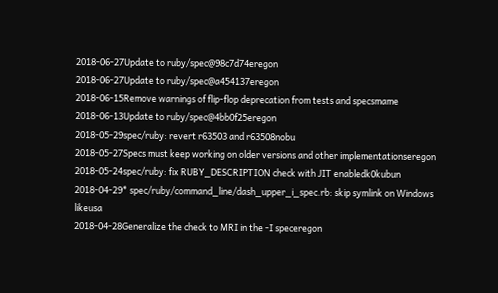2018-06-27Update to ruby/spec@98c7d74eregon
2018-06-27Update to ruby/spec@a454137eregon
2018-06-15Remove warnings of flip-flop deprecation from tests and specsmame
2018-06-13Update to ruby/spec@4bb0f25eregon
2018-05-29spec/ruby: revert r63503 and r63508nobu
2018-05-27Specs must keep working on older versions and other implementationseregon
2018-05-24spec/ruby: fix RUBY_DESCRIPTION check with JIT enabledk0kubun
2018-04-29* spec/ruby/command_line/dash_upper_i_spec.rb: skip symlink on Windows likeusa
2018-04-28Generalize the check to MRI in the -I speceregon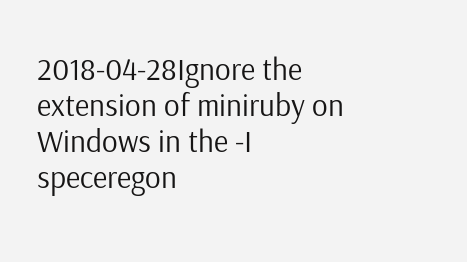2018-04-28Ignore the extension of miniruby on Windows in the -I speceregon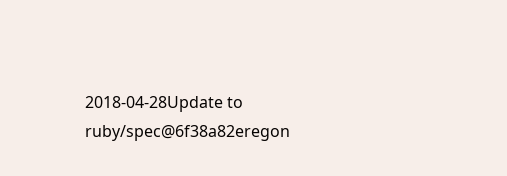2018-04-28Update to ruby/spec@6f38a82eregon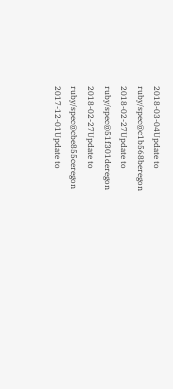2018-03-04Update to ruby/spec@c1b568beregon
2018-02-27Update to ruby/spec@51f301deregon
2018-02-27Update to ruby/spec@cbe855ceregon
2017-12-01Update to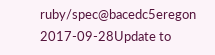ruby/spec@bacedc5eregon
2017-09-28Update to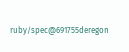ruby/spec@691755deregon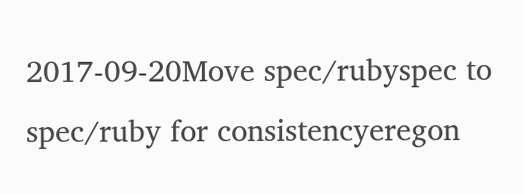2017-09-20Move spec/rubyspec to spec/ruby for consistencyeregon